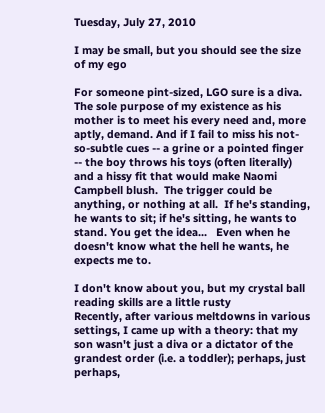Tuesday, July 27, 2010

I may be small, but you should see the size of my ego

For someone pint-sized, LGO sure is a diva.  The sole purpose of my existence as his mother is to meet his every need and, more aptly, demand. And if I fail to miss his not-so-subtle cues -- a grine or a pointed finger -- the boy throws his toys (often literally) and a hissy fit that would make Naomi Campbell blush.  The trigger could be anything, or nothing at all.  If he's standing, he wants to sit; if he's sitting, he wants to stand. You get the idea...   Even when he doesn't know what the hell he wants, he expects me to.

I don't know about you, but my crystal ball reading skills are a little rusty
Recently, after various meltdowns in various settings, I came up with a theory: that my son wasn't just a diva or a dictator of the grandest order (i.e. a toddler); perhaps, just perhaps,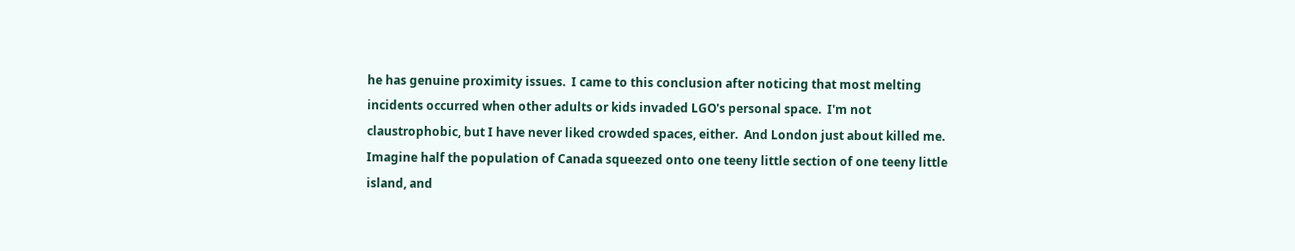he has genuine proximity issues.  I came to this conclusion after noticing that most melting incidents occurred when other adults or kids invaded LGO's personal space.  I'm not claustrophobic, but I have never liked crowded spaces, either.  And London just about killed me.  Imagine half the population of Canada squeezed onto one teeny little section of one teeny little island, and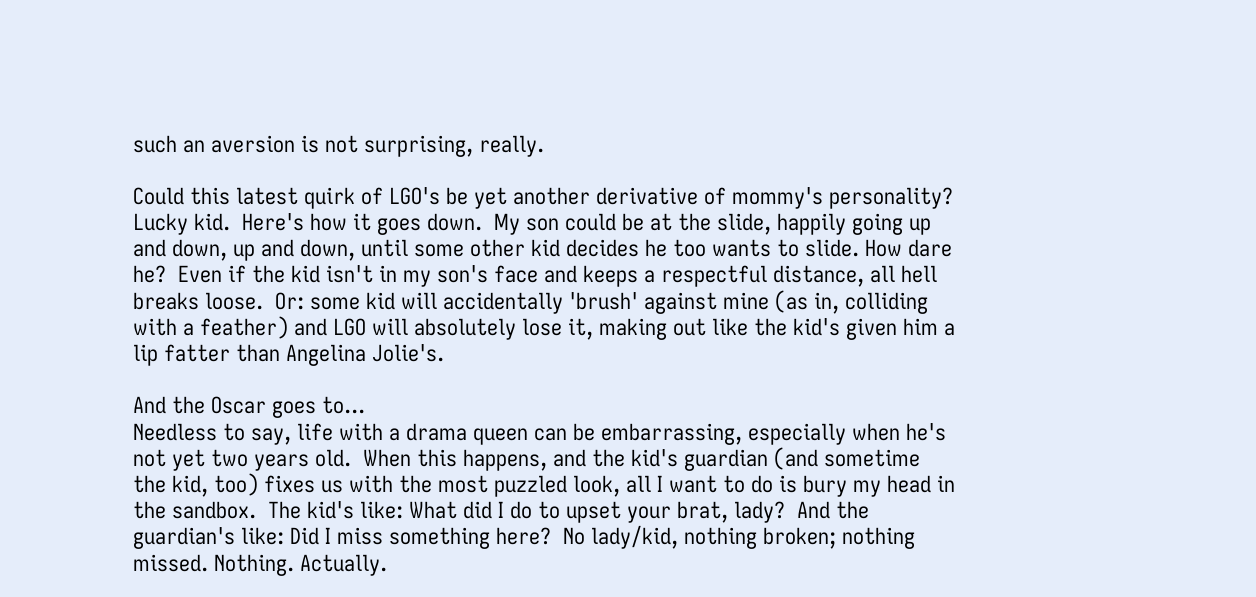such an aversion is not surprising, really.

Could this latest quirk of LGO's be yet another derivative of mommy's personality?
Lucky kid.  Here's how it goes down.  My son could be at the slide, happily going up and down, up and down, until some other kid decides he too wants to slide. How dare he?  Even if the kid isn't in my son's face and keeps a respectful distance, all hell breaks loose.  Or: some kid will accidentally 'brush' against mine (as in, colliding with a feather) and LGO will absolutely lose it, making out like the kid's given him a lip fatter than Angelina Jolie's.

And the Oscar goes to...
Needless to say, life with a drama queen can be embarrassing, especially when he's not yet two years old.  When this happens, and the kid's guardian (and sometime the kid, too) fixes us with the most puzzled look, all I want to do is bury my head in the sandbox.  The kid's like: What did I do to upset your brat, lady?  And the guardian's like: Did I miss something here?  No lady/kid, nothing broken; nothing missed. Nothing. Actually.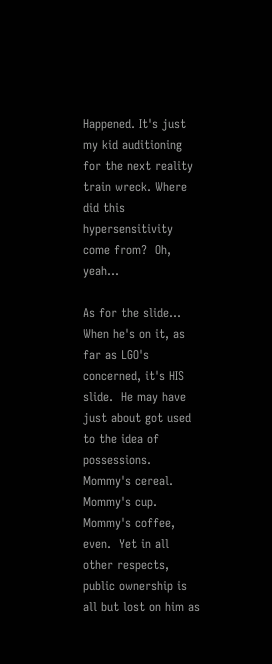Happened. It's just my kid auditioning for the next reality train wreck. Where did this hypersensitivity come from?  Oh, yeah...

As for the slide...
When he's on it, as far as LGO's concerned, it's HIS slide.  He may have just about got used to the idea of possessions. Mommy's cereal.  Mommy's cup.  Mommy's coffee, even.  Yet in all other respects, public ownership is all but lost on him as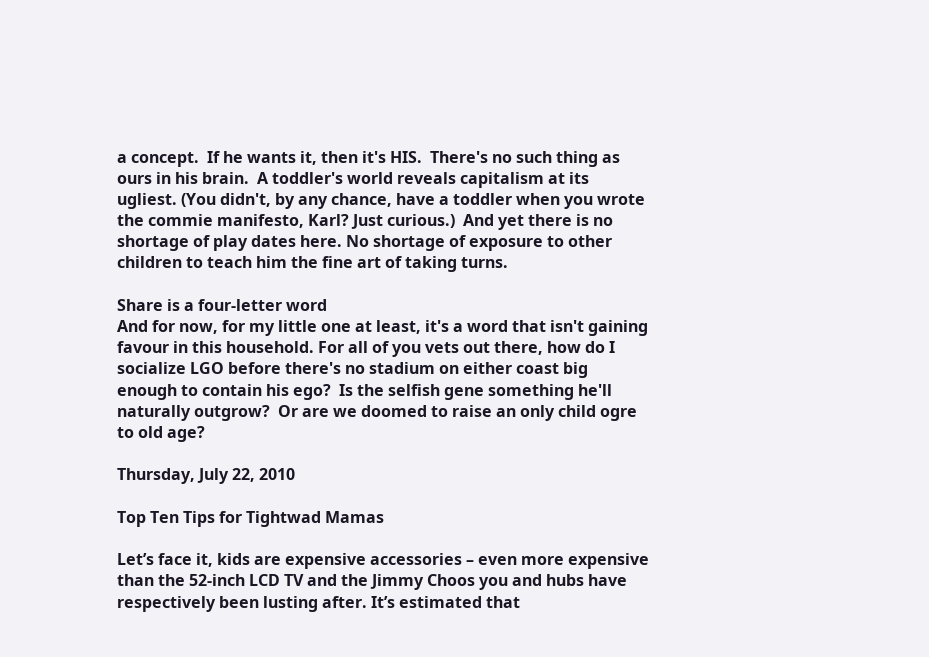a concept.  If he wants it, then it's HIS.  There's no such thing as ours in his brain.  A toddler's world reveals capitalism at its ugliest. (You didn't, by any chance, have a toddler when you wrote the commie manifesto, Karl? Just curious.)  And yet there is no shortage of play dates here. No shortage of exposure to other children to teach him the fine art of taking turns.

Share is a four-letter word
And for now, for my little one at least, it's a word that isn't gaining favour in this household. For all of you vets out there, how do I socialize LGO before there's no stadium on either coast big enough to contain his ego?  Is the selfish gene something he'll naturally outgrow?  Or are we doomed to raise an only child ogre to old age?

Thursday, July 22, 2010

Top Ten Tips for Tightwad Mamas

Let’s face it, kids are expensive accessories – even more expensive than the 52-inch LCD TV and the Jimmy Choos you and hubs have respectively been lusting after. It’s estimated that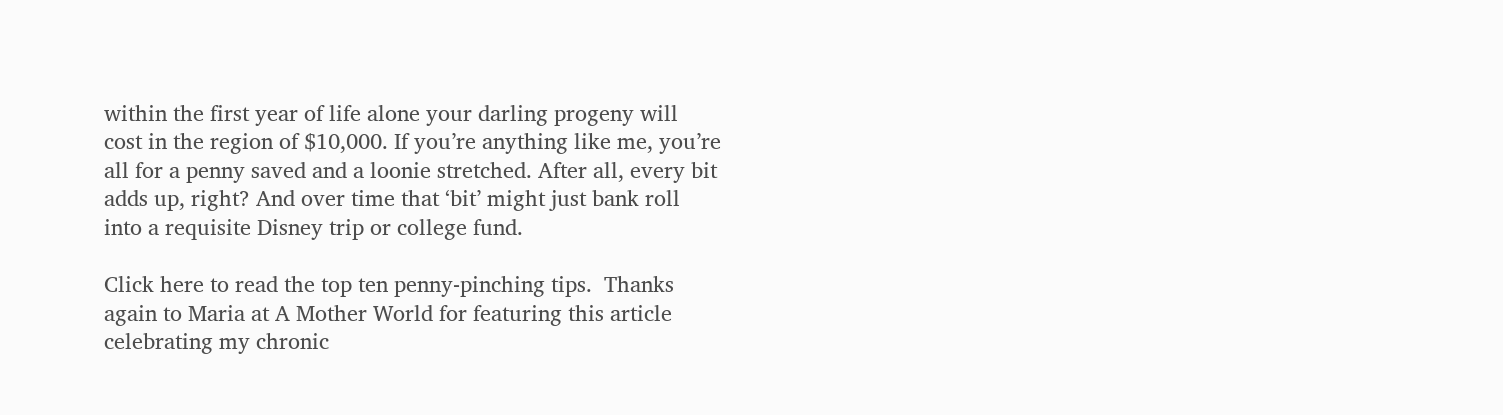within the first year of life alone your darling progeny will cost in the region of $10,000. If you’re anything like me, you’re all for a penny saved and a loonie stretched. After all, every bit adds up, right? And over time that ‘bit’ might just bank roll into a requisite Disney trip or college fund.

Click here to read the top ten penny-pinching tips.  Thanks again to Maria at A Mother World for featuring this article celebrating my chronic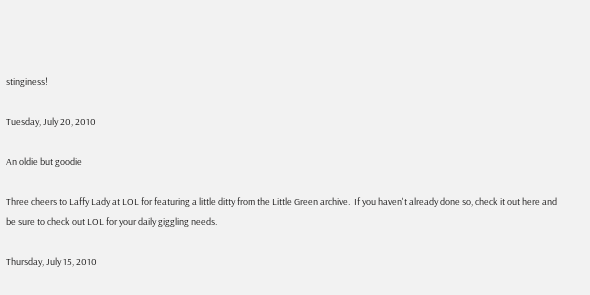stinginess!

Tuesday, July 20, 2010

An oldie but goodie

Three cheers to Laffy Lady at LOL for featuring a little ditty from the Little Green archive.  If you haven't already done so, check it out here and be sure to check out LOL for your daily giggling needs.

Thursday, July 15, 2010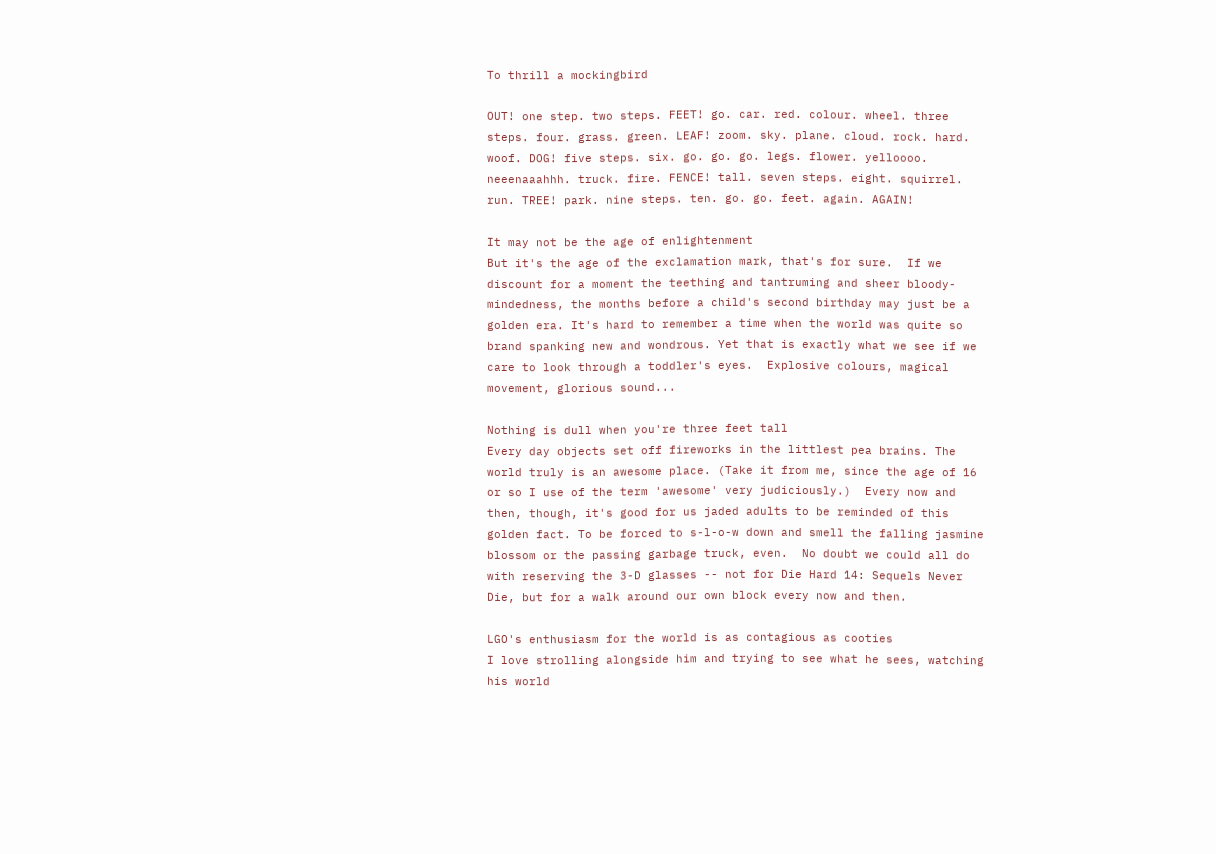To thrill a mockingbird

OUT! one step. two steps. FEET! go. car. red. colour. wheel. three steps. four. grass. green. LEAF! zoom. sky. plane. cloud. rock. hard. woof. DOG! five steps. six. go. go. go. legs. flower. yelloooo. neeenaaahhh. truck. fire. FENCE! tall. seven steps. eight. squirrel. run. TREE! park. nine steps. ten. go. go. feet. again. AGAIN!

It may not be the age of enlightenment
But it's the age of the exclamation mark, that's for sure.  If we discount for a moment the teething and tantruming and sheer bloody-mindedness, the months before a child's second birthday may just be a golden era. It's hard to remember a time when the world was quite so brand spanking new and wondrous. Yet that is exactly what we see if we care to look through a toddler's eyes.  Explosive colours, magical movement, glorious sound...

Nothing is dull when you're three feet tall
Every day objects set off fireworks in the littlest pea brains. The world truly is an awesome place. (Take it from me, since the age of 16 or so I use of the term 'awesome' very judiciously.)  Every now and then, though, it's good for us jaded adults to be reminded of this golden fact. To be forced to s-l-o-w down and smell the falling jasmine blossom or the passing garbage truck, even.  No doubt we could all do with reserving the 3-D glasses -- not for Die Hard 14: Sequels Never Die, but for a walk around our own block every now and then.

LGO's enthusiasm for the world is as contagious as cooties
I love strolling alongside him and trying to see what he sees, watching his world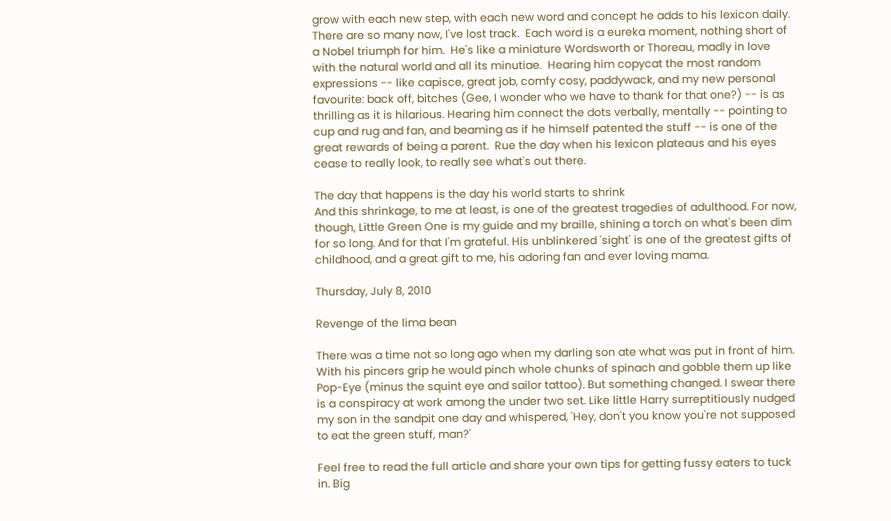grow with each new step, with each new word and concept he adds to his lexicon daily.  There are so many now, I've lost track.  Each word is a eureka moment, nothing short of a Nobel triumph for him.  He's like a miniature Wordsworth or Thoreau, madly in love with the natural world and all its minutiae.  Hearing him copycat the most random expressions -- like capisce, great job, comfy cosy, paddywack, and my new personal favourite: back off, bitches (Gee, I wonder who we have to thank for that one?) -- is as thrilling as it is hilarious. Hearing him connect the dots verbally, mentally -- pointing to cup and rug and fan, and beaming as if he himself patented the stuff -- is one of the great rewards of being a parent.  Rue the day when his lexicon plateaus and his eyes cease to really look, to really see what's out there.

The day that happens is the day his world starts to shrink
And this shrinkage, to me at least, is one of the greatest tragedies of adulthood. For now, though, Little Green One is my guide and my braille, shining a torch on what's been dim for so long. And for that I'm grateful. His unblinkered 'sight' is one of the greatest gifts of childhood, and a great gift to me, his adoring fan and ever loving mama.

Thursday, July 8, 2010

Revenge of the lima bean

There was a time not so long ago when my darling son ate what was put in front of him. With his pincers grip he would pinch whole chunks of spinach and gobble them up like Pop-Eye (minus the squint eye and sailor tattoo). But something changed. I swear there is a conspiracy at work among the under two set. Like little Harry surreptitiously nudged my son in the sandpit one day and whispered, 'Hey, don't you know you're not supposed to eat the green stuff, man?'

Feel free to read the full article and share your own tips for getting fussy eaters to tuck in. Big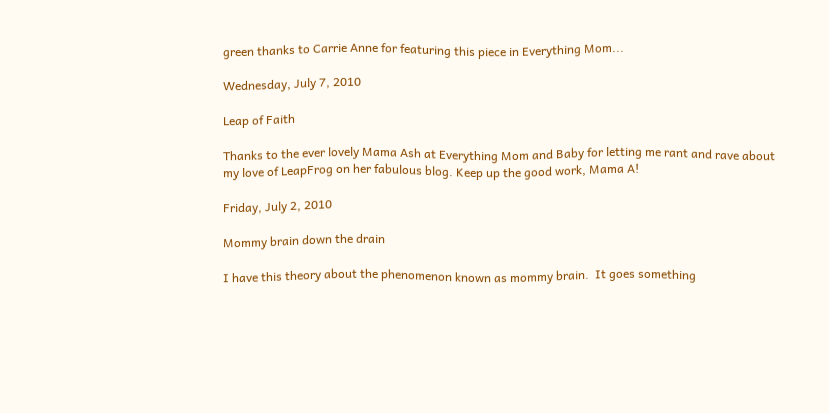green thanks to Carrie Anne for featuring this piece in Everything Mom...

Wednesday, July 7, 2010

Leap of Faith

Thanks to the ever lovely Mama Ash at Everything Mom and Baby for letting me rant and rave about my love of LeapFrog on her fabulous blog. Keep up the good work, Mama A!

Friday, July 2, 2010

Mommy brain down the drain

I have this theory about the phenomenon known as mommy brain.  It goes something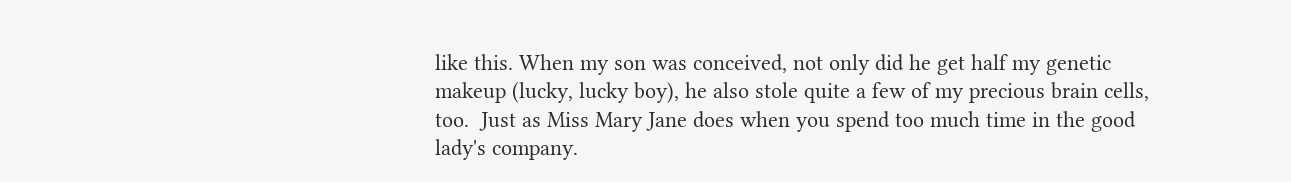like this. When my son was conceived, not only did he get half my genetic makeup (lucky, lucky boy), he also stole quite a few of my precious brain cells, too.  Just as Miss Mary Jane does when you spend too much time in the good lady's company.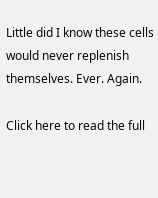Little did I know these cells would never replenish themselves. Ever. Again.

Click here to read the full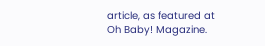article, as featured at Oh Baby! Magazine.